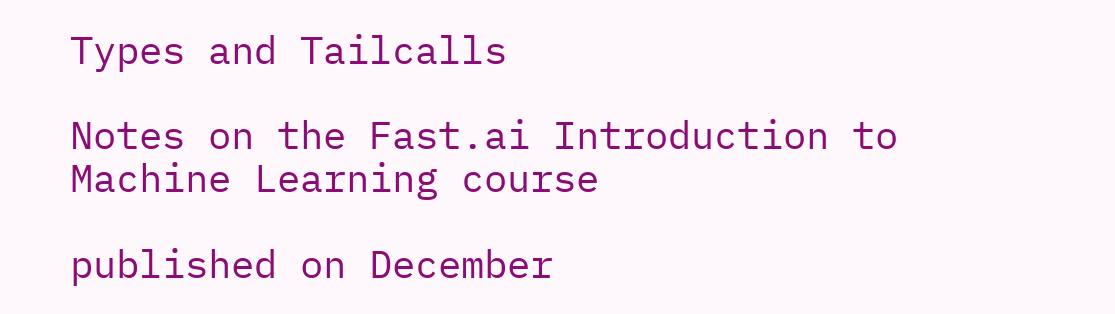Types and Tailcalls

Notes on the Fast.ai Introduction to Machine Learning course

published on December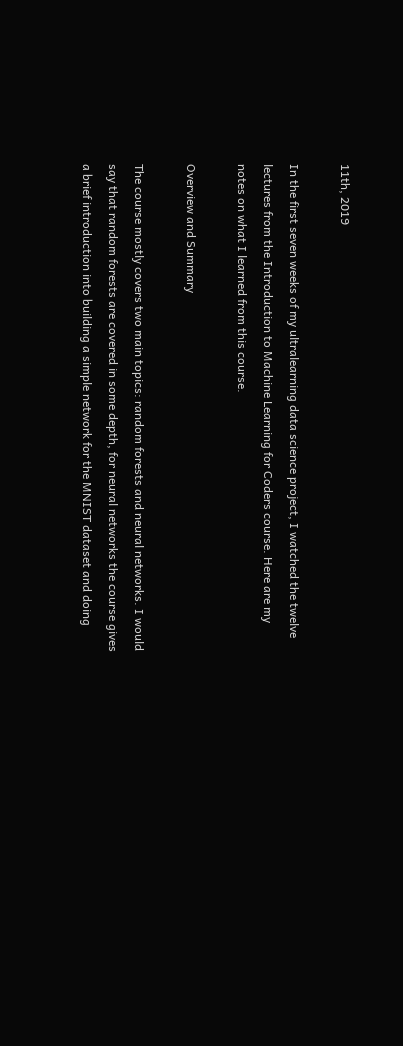11th, 2019

In the first seven weeks of my ultralearning data science project, I watched the twelve lectures from the Introduction to Machine Learning for Coders course. Here are my notes on what I learned from this course.

Overview and Summary

The course mostly covers two main topics: random forests and neural networks. I would say that random forests are covered in some depth, for neural networks the course gives a brief introduction into building a simple network for the MNIST dataset and doing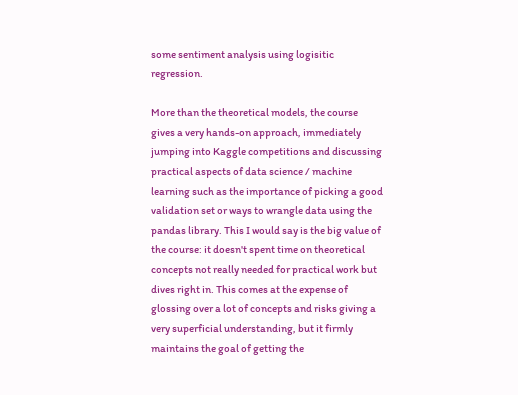some sentiment analysis using logisitic regression.

More than the theoretical models, the course gives a very hands-on approach, immediately jumping into Kaggle competitions and discussing practical aspects of data science / machine learning such as the importance of picking a good validation set or ways to wrangle data using the pandas library. This I would say is the big value of the course: it doesn't spent time on theoretical concepts not really needed for practical work but dives right in. This comes at the expense of glossing over a lot of concepts and risks giving a very superficial understanding, but it firmly maintains the goal of getting the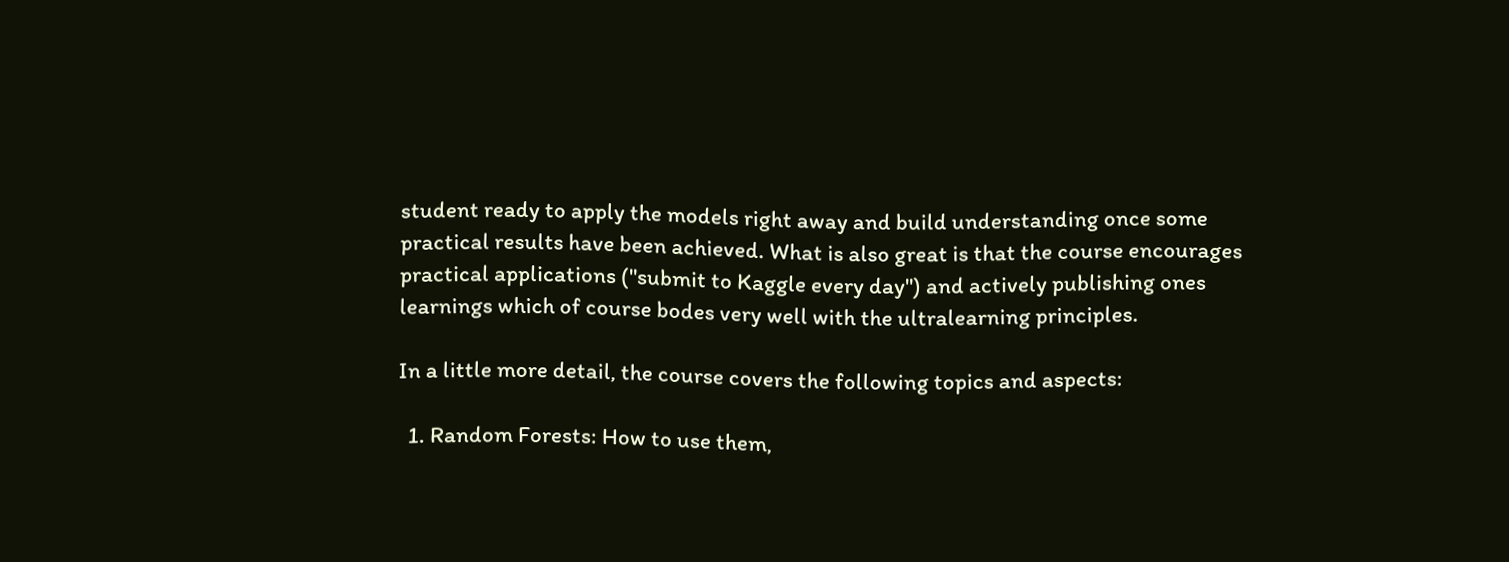student ready to apply the models right away and build understanding once some practical results have been achieved. What is also great is that the course encourages practical applications ("submit to Kaggle every day") and actively publishing ones learnings which of course bodes very well with the ultralearning principles.

In a little more detail, the course covers the following topics and aspects:

  1. Random Forests: How to use them,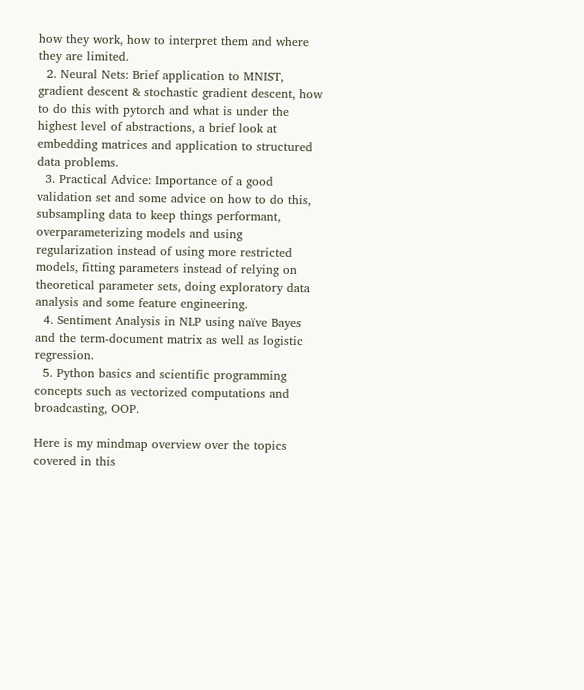how they work, how to interpret them and where they are limited.
  2. Neural Nets: Brief application to MNIST, gradient descent & stochastic gradient descent, how to do this with pytorch and what is under the highest level of abstractions, a brief look at embedding matrices and application to structured data problems.
  3. Practical Advice: Importance of a good validation set and some advice on how to do this, subsampling data to keep things performant, overparameterizing models and using regularization instead of using more restricted models, fitting parameters instead of relying on theoretical parameter sets, doing exploratory data analysis and some feature engineering.
  4. Sentiment Analysis in NLP using naïve Bayes and the term-document matrix as well as logistic regression.
  5. Python basics and scientific programming concepts such as vectorized computations and broadcasting, OOP.

Here is my mindmap overview over the topics covered in this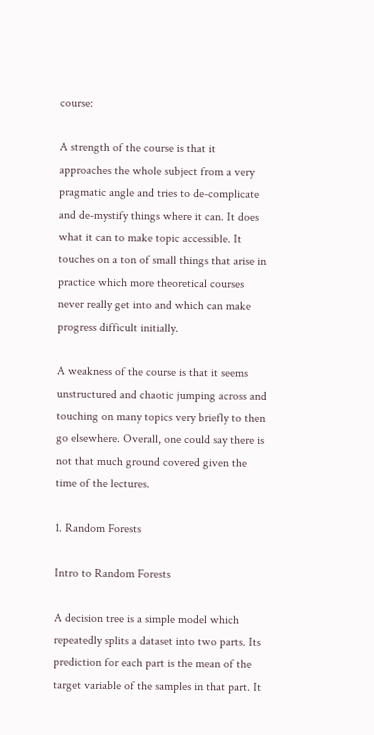course:

A strength of the course is that it approaches the whole subject from a very pragmatic angle and tries to de-complicate and de-mystify things where it can. It does what it can to make topic accessible. It touches on a ton of small things that arise in practice which more theoretical courses never really get into and which can make progress difficult initially.

A weakness of the course is that it seems unstructured and chaotic jumping across and touching on many topics very briefly to then go elsewhere. Overall, one could say there is not that much ground covered given the time of the lectures.

1. Random Forests

Intro to Random Forests

A decision tree is a simple model which repeatedly splits a dataset into two parts. Its prediction for each part is the mean of the target variable of the samples in that part. It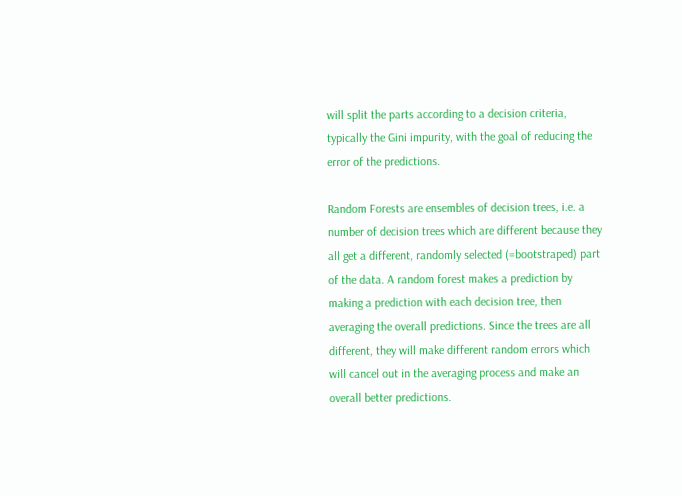will split the parts according to a decision criteria, typically the Gini impurity, with the goal of reducing the error of the predictions.

Random Forests are ensembles of decision trees, i.e. a number of decision trees which are different because they all get a different, randomly selected (=bootstraped) part of the data. A random forest makes a prediction by making a prediction with each decision tree, then averaging the overall predictions. Since the trees are all different, they will make different random errors which will cancel out in the averaging process and make an overall better predictions.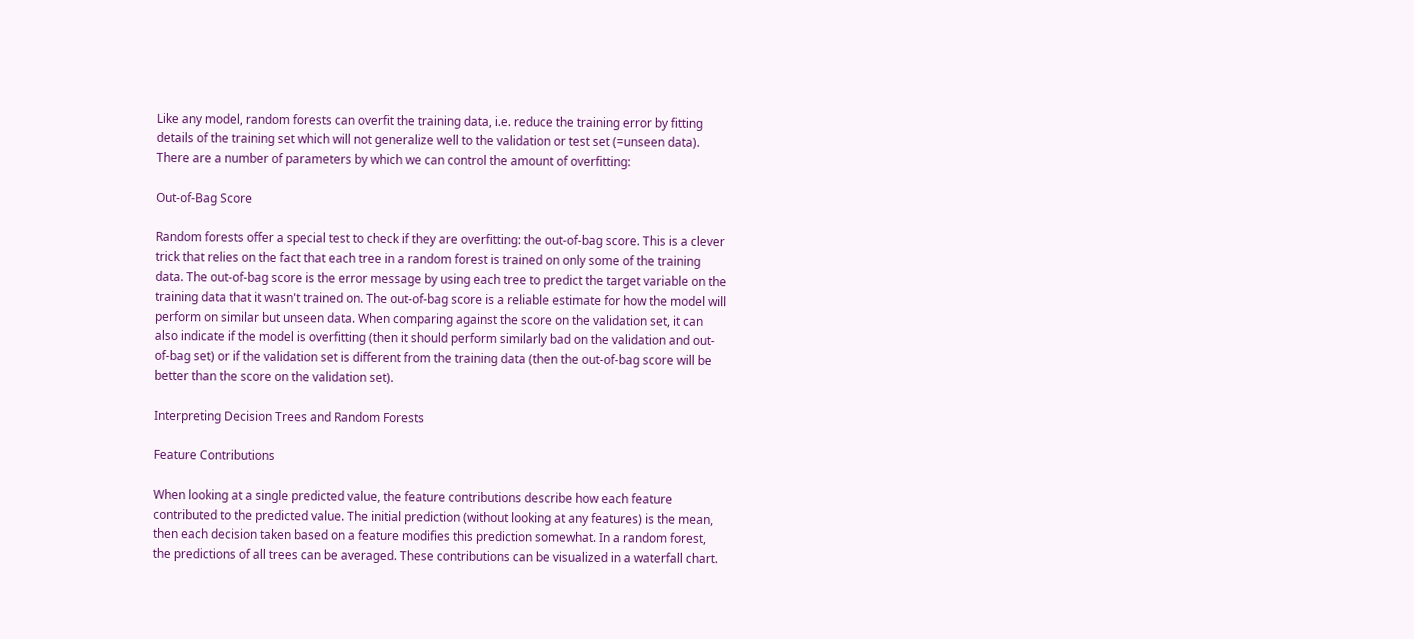Like any model, random forests can overfit the training data, i.e. reduce the training error by fitting details of the training set which will not generalize well to the validation or test set (=unseen data). There are a number of parameters by which we can control the amount of overfitting:

Out-of-Bag Score

Random forests offer a special test to check if they are overfitting: the out-of-bag score. This is a clever trick that relies on the fact that each tree in a random forest is trained on only some of the training data. The out-of-bag score is the error message by using each tree to predict the target variable on the training data that it wasn't trained on. The out-of-bag score is a reliable estimate for how the model will perform on similar but unseen data. When comparing against the score on the validation set, it can also indicate if the model is overfitting (then it should perform similarly bad on the validation and out-of-bag set) or if the validation set is different from the training data (then the out-of-bag score will be better than the score on the validation set).

Interpreting Decision Trees and Random Forests

Feature Contributions

When looking at a single predicted value, the feature contributions describe how each feature contributed to the predicted value. The initial prediction (without looking at any features) is the mean, then each decision taken based on a feature modifies this prediction somewhat. In a random forest, the predictions of all trees can be averaged. These contributions can be visualized in a waterfall chart.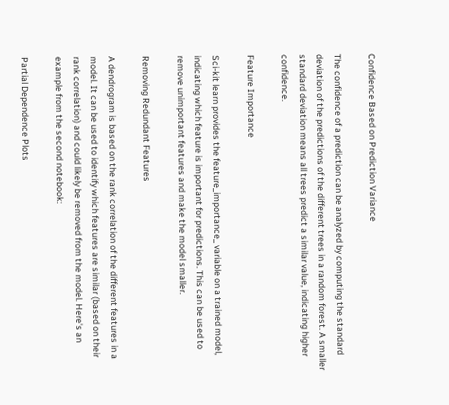Confidence Based on Prediction Variance

The confidence of a prediction can be analyzed by computing the standard deviation of the predictions of the different trees in a random forest. A smaller standard deviation means all trees predict a similar value, indicating higher confidence.

Feature Importance

Sci-kit learn provides the feature_importance_ variable on a trained model, indicating which feature is important for predictions. This can be used to remove unimportant features and make the model smaller.

Removing Redundant Features

A dendrogram is based on the rank correlation of the different features in a model. It can be used to identify which features are similar (based on their rank correlation) and could likely be removed from the model. Here's an example from the second notebook:

Partial Dependence Plots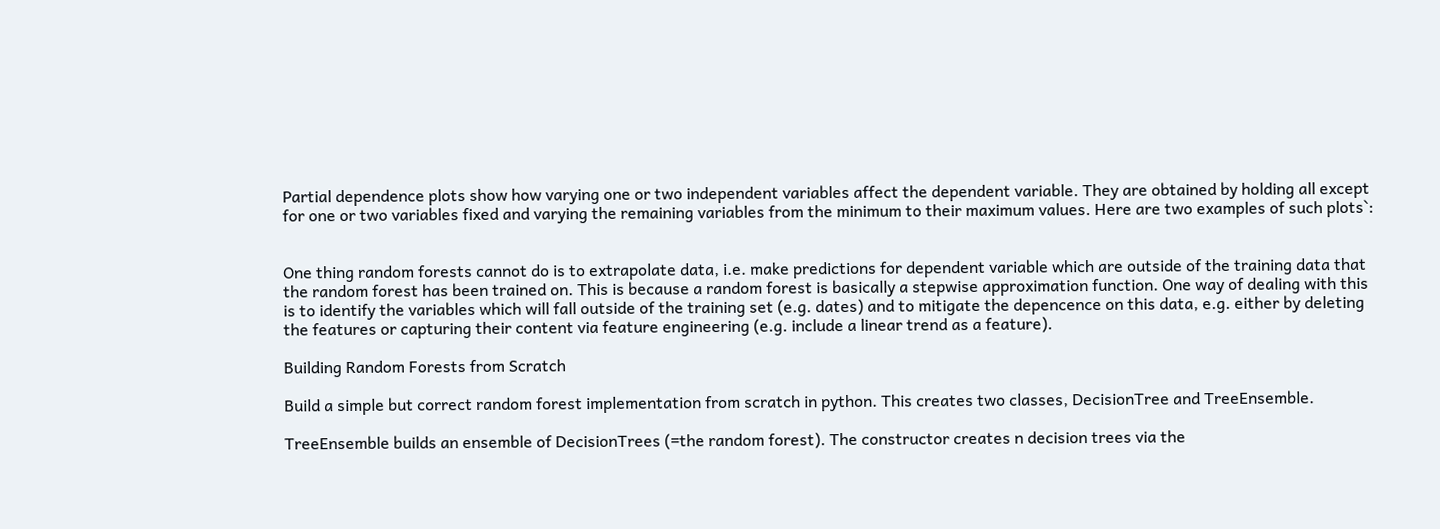Partial dependence plots show how varying one or two independent variables affect the dependent variable. They are obtained by holding all except for one or two variables fixed and varying the remaining variables from the minimum to their maximum values. Here are two examples of such plots`:


One thing random forests cannot do is to extrapolate data, i.e. make predictions for dependent variable which are outside of the training data that the random forest has been trained on. This is because a random forest is basically a stepwise approximation function. One way of dealing with this is to identify the variables which will fall outside of the training set (e.g. dates) and to mitigate the depencence on this data, e.g. either by deleting the features or capturing their content via feature engineering (e.g. include a linear trend as a feature).

Building Random Forests from Scratch

Build a simple but correct random forest implementation from scratch in python. This creates two classes, DecisionTree and TreeEnsemble.

TreeEnsemble builds an ensemble of DecisionTrees (=the random forest). The constructor creates n decision trees via the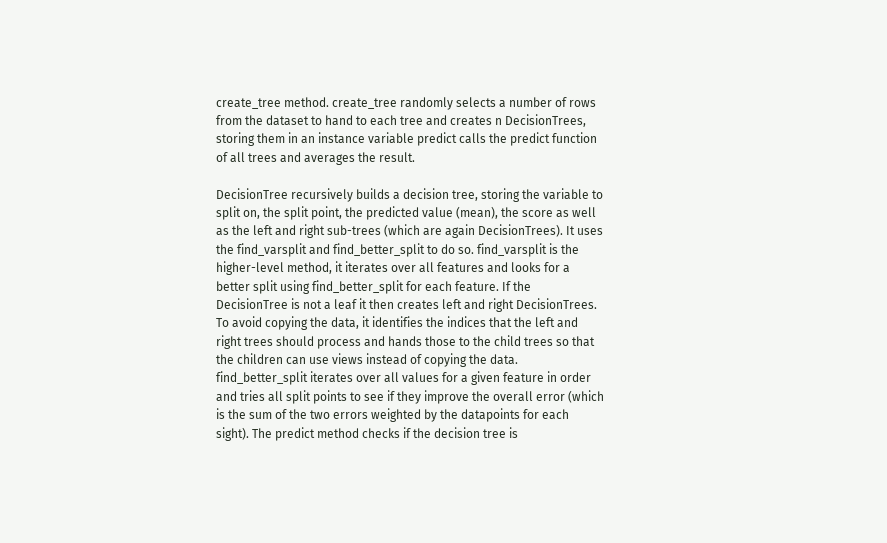create_tree method. create_tree randomly selects a number of rows from the dataset to hand to each tree and creates n DecisionTrees, storing them in an instance variable predict calls the predict function of all trees and averages the result.

DecisionTree recursively builds a decision tree, storing the variable to split on, the split point, the predicted value (mean), the score as well as the left and right sub-trees (which are again DecisionTrees). It uses the find_varsplit and find_better_split to do so. find_varsplit is the higher-level method, it iterates over all features and looks for a better split using find_better_split for each feature. If the DecisionTree is not a leaf it then creates left and right DecisionTrees. To avoid copying the data, it identifies the indices that the left and right trees should process and hands those to the child trees so that the children can use views instead of copying the data. find_better_split iterates over all values for a given feature in order and tries all split points to see if they improve the overall error (which is the sum of the two errors weighted by the datapoints for each sight). The predict method checks if the decision tree is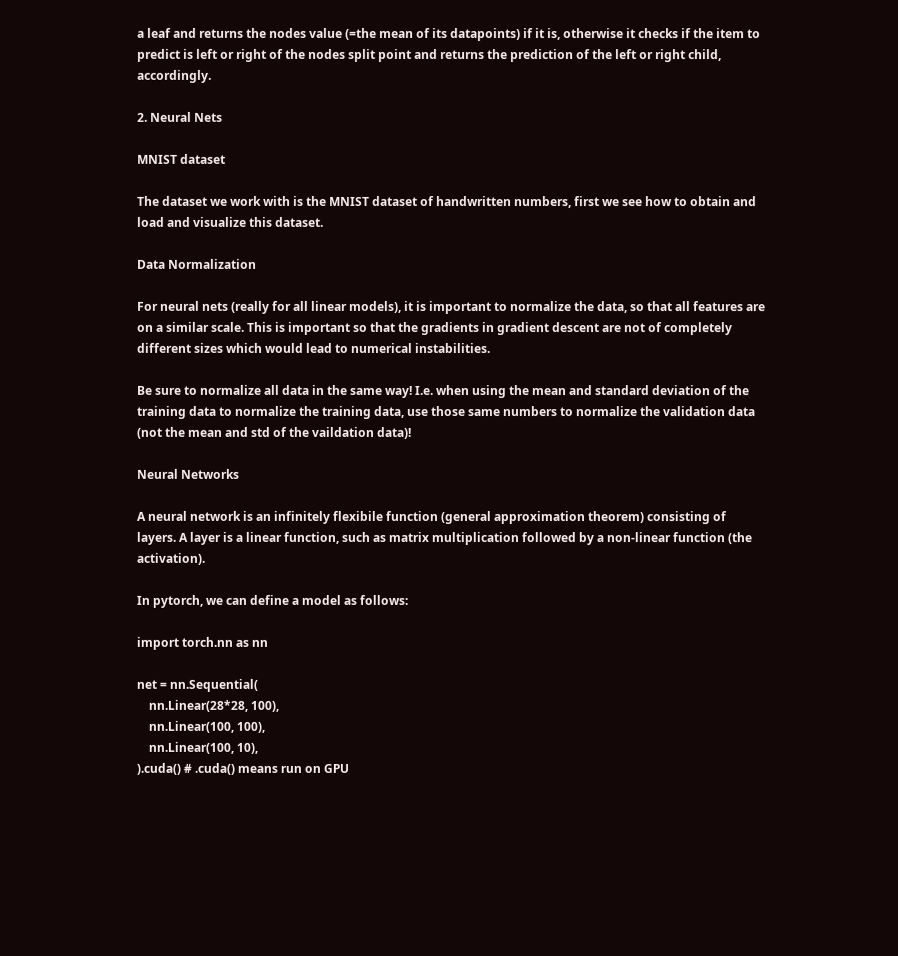a leaf and returns the nodes value (=the mean of its datapoints) if it is, otherwise it checks if the item to predict is left or right of the nodes split point and returns the prediction of the left or right child, accordingly.

2. Neural Nets

MNIST dataset

The dataset we work with is the MNIST dataset of handwritten numbers, first we see how to obtain and load and visualize this dataset.

Data Normalization

For neural nets (really for all linear models), it is important to normalize the data, so that all features are on a similar scale. This is important so that the gradients in gradient descent are not of completely different sizes which would lead to numerical instabilities.

Be sure to normalize all data in the same way! I.e. when using the mean and standard deviation of the training data to normalize the training data, use those same numbers to normalize the validation data (not the mean and std of the vaildation data)!

Neural Networks

A neural network is an infinitely flexibile function (general approximation theorem) consisting of layers. A layer is a linear function, such as matrix multiplication followed by a non-linear function (the activation).

In pytorch, we can define a model as follows:

import torch.nn as nn

net = nn.Sequential(
    nn.Linear(28*28, 100),
    nn.Linear(100, 100),
    nn.Linear(100, 10),
).cuda() # .cuda() means run on GPU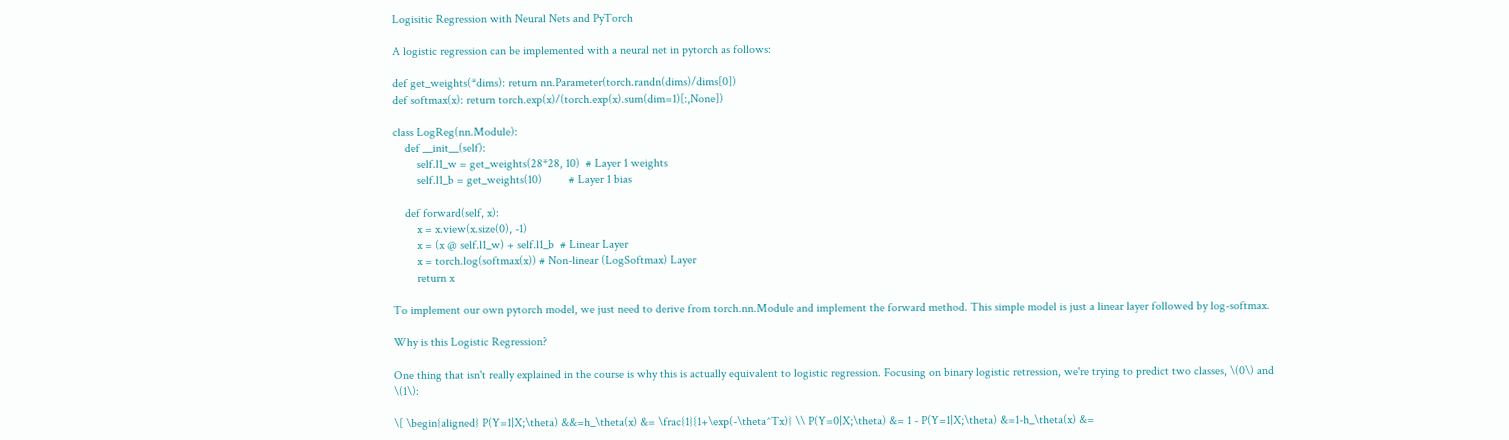Logisitic Regression with Neural Nets and PyTorch

A logistic regression can be implemented with a neural net in pytorch as follows:

def get_weights(*dims): return nn.Parameter(torch.randn(dims)/dims[0])
def softmax(x): return torch.exp(x)/(torch.exp(x).sum(dim=1)[:,None])

class LogReg(nn.Module):
    def __init__(self):
        self.l1_w = get_weights(28*28, 10)  # Layer 1 weights
        self.l1_b = get_weights(10)         # Layer 1 bias

    def forward(self, x):
        x = x.view(x.size(0), -1)
        x = (x @ self.l1_w) + self.l1_b  # Linear Layer
        x = torch.log(softmax(x)) # Non-linear (LogSoftmax) Layer
        return x

To implement our own pytorch model, we just need to derive from torch.nn.Module and implement the forward method. This simple model is just a linear layer followed by log-softmax.

Why is this Logistic Regression?

One thing that isn't really explained in the course is why this is actually equivalent to logistic regression. Focusing on binary logistic retression, we're trying to predict two classes, \(0\) and \(1\):

\[ \begin{aligned} P(Y=1|X;\theta) &&=h_\theta(x) &= \frac{1}{1+\exp(-\theta^Tx)} \\ P(Y=0|X;\theta) &= 1 - P(Y=1|X;\theta) &=1-h_\theta(x) &=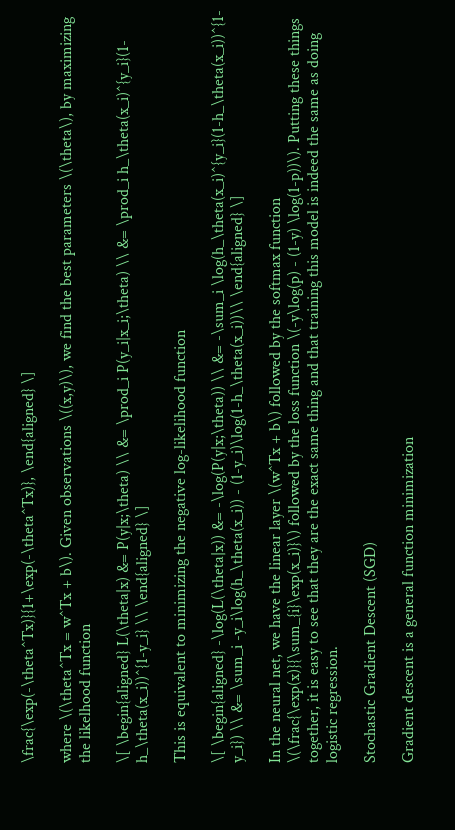\frac{\exp(-\theta^Tx)}{1+\exp(-\theta^Tx)}, \end{aligned} \]

where \(\theta^Tx = w^Tx + b\). Given observations \((x,y)\), we find the best parameters \(\theta\), by maximizing the likelhood function

\[ \begin{aligned} L(\theta|x) &= P(y|x;\theta) \\ &= \prod_i P(y_i|x_i;\theta) \\ &= \prod_i h_\theta(x_i)^{y_i}(1-h_\theta(x_i))^{1-y_i} \\ \end{aligned} \]

This is equivalent to minimizing the negative log-likelihood function

\[ \begin{aligned} -\log(L(\theta|x)) &= -\log(P(y|x;\theta)) \\ &= -\sum_i \log(h_\theta(x_i)^{y_i}(1-h_\theta(x_i))^{1-y_i}) \\ &= \sum_i -y_i\log(h_\theta(x_i)) - (1-y_i)\log(1-h_\theta(x_i))\\ \end{aligned} \]

In the neural net, we have the linear layer \(w^Tx + b\) followed by the softmax function \(\frac{\exp(x)}{\sum_{i}\exp(x_i)}\) followed by the loss function \(-y\log(p) - (1-y) \log(1-p))\). Putting these things together, it is easy to see that they are the exact same thing and that training this model is indeed the same as doing logistic regression.

Stochastic Gradient Descent (SGD)

Gradient descent is a general function minimization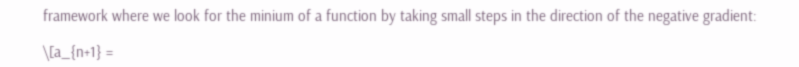framework where we look for the minium of a function by taking small steps in the direction of the negative gradient:

\[a_{n+1} =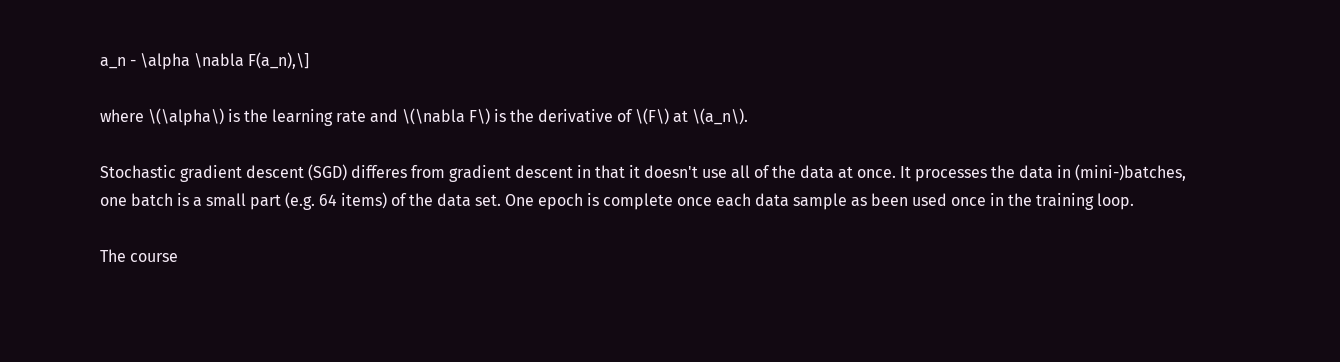a_n - \alpha \nabla F(a_n),\]

where \(\alpha\) is the learning rate and \(\nabla F\) is the derivative of \(F\) at \(a_n\).

Stochastic gradient descent (SGD) differes from gradient descent in that it doesn't use all of the data at once. It processes the data in (mini-)batches, one batch is a small part (e.g. 64 items) of the data set. One epoch is complete once each data sample as been used once in the training loop.

The course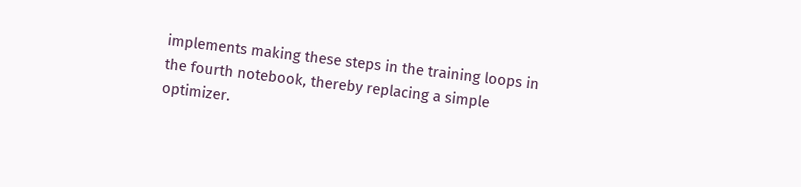implements making these steps in the training loops in the fourth notebook, thereby replacing a simple optimizer.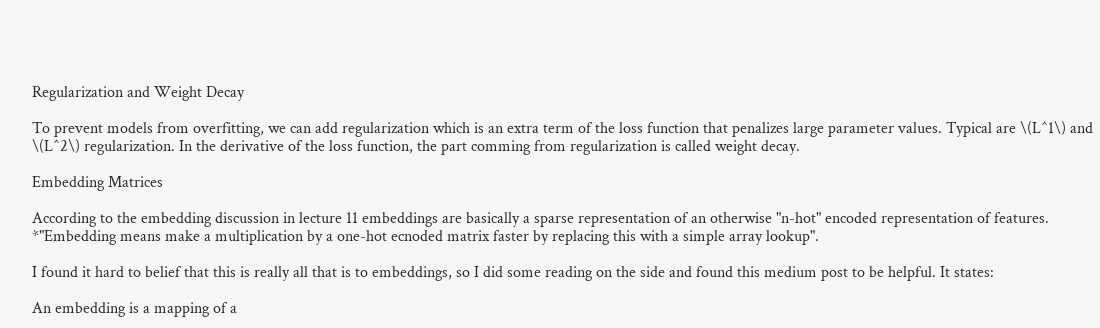Regularization and Weight Decay

To prevent models from overfitting, we can add regularization which is an extra term of the loss function that penalizes large parameter values. Typical are \(L^1\) and \(L^2\) regularization. In the derivative of the loss function, the part comming from regularization is called weight decay.

Embedding Matrices

According to the embedding discussion in lecture 11 embeddings are basically a sparse representation of an otherwise "n-hot" encoded representation of features. *"Embedding means make a multiplication by a one-hot ecnoded matrix faster by replacing this with a simple array lookup".

I found it hard to belief that this is really all that is to embeddings, so I did some reading on the side and found this medium post to be helpful. It states:

An embedding is a mapping of a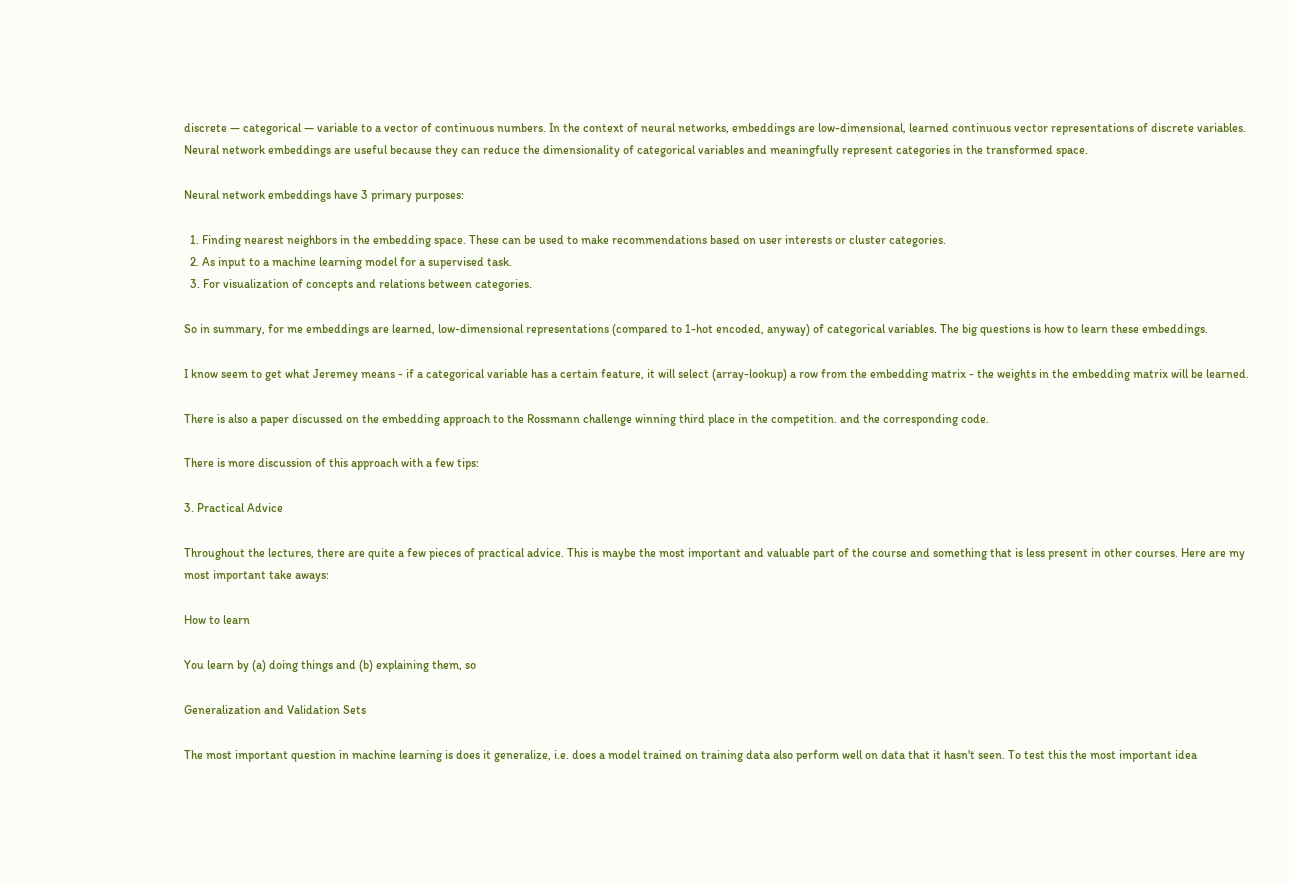discrete — categorical — variable to a vector of continuous numbers. In the context of neural networks, embeddings are low-dimensional, learned continuous vector representations of discrete variables. Neural network embeddings are useful because they can reduce the dimensionality of categorical variables and meaningfully represent categories in the transformed space.

Neural network embeddings have 3 primary purposes:

  1. Finding nearest neighbors in the embedding space. These can be used to make recommendations based on user interests or cluster categories.
  2. As input to a machine learning model for a supervised task.
  3. For visualization of concepts and relations between categories.

So in summary, for me embeddings are learned, low-dimensional representations (compared to 1-hot encoded, anyway) of categorical variables. The big questions is how to learn these embeddings.

I know seem to get what Jeremey means - if a categorical variable has a certain feature, it will select (array-lookup) a row from the embedding matrix - the weights in the embedding matrix will be learned.

There is also a paper discussed on the embedding approach to the Rossmann challenge winning third place in the competition. and the corresponding code.

There is more discussion of this approach with a few tips:

3. Practical Advice

Throughout the lectures, there are quite a few pieces of practical advice. This is maybe the most important and valuable part of the course and something that is less present in other courses. Here are my most important take aways:

How to learn

You learn by (a) doing things and (b) explaining them, so

Generalization and Validation Sets

The most important question in machine learning is does it generalize, i.e. does a model trained on training data also perform well on data that it hasn't seen. To test this the most important idea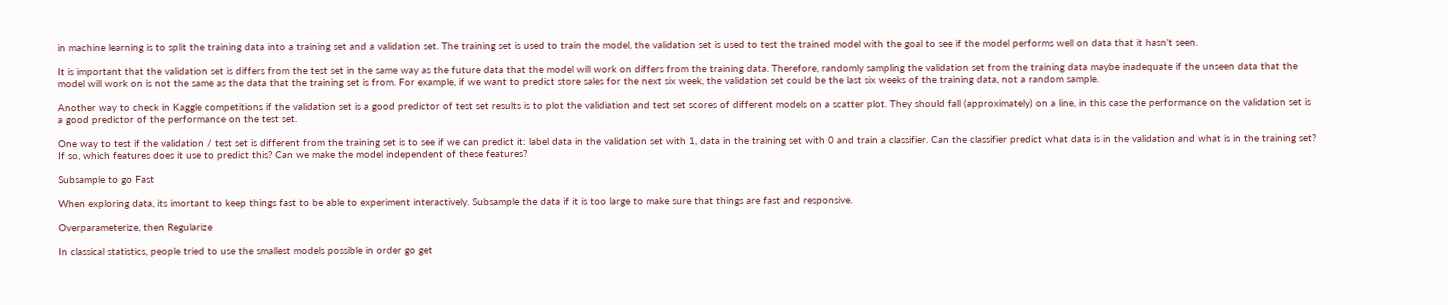in machine learning is to split the training data into a training set and a validation set. The training set is used to train the model, the validation set is used to test the trained model with the goal to see if the model performs well on data that it hasn't seen.

It is important that the validation set is differs from the test set in the same way as the future data that the model will work on differs from the training data. Therefore, randomly sampling the validation set from the training data maybe inadequate if the unseen data that the model will work on is not the same as the data that the training set is from. For example, if we want to predict store sales for the next six week, the validation set could be the last six weeks of the training data, not a random sample.

Another way to check in Kaggle competitions if the validation set is a good predictor of test set results is to plot the validiation and test set scores of different models on a scatter plot. They should fall (approximately) on a line, in this case the performance on the validation set is a good predictor of the performance on the test set.

One way to test if the validation / test set is different from the training set is to see if we can predict it: label data in the validation set with 1, data in the training set with 0 and train a classifier. Can the classifier predict what data is in the validation and what is in the training set? If so, which features does it use to predict this? Can we make the model independent of these features?

Subsample to go Fast

When exploring data, its imortant to keep things fast to be able to experiment interactively. Subsample the data if it is too large to make sure that things are fast and responsive.

Overparameterize, then Regularize

In classical statistics, people tried to use the smallest models possible in order go get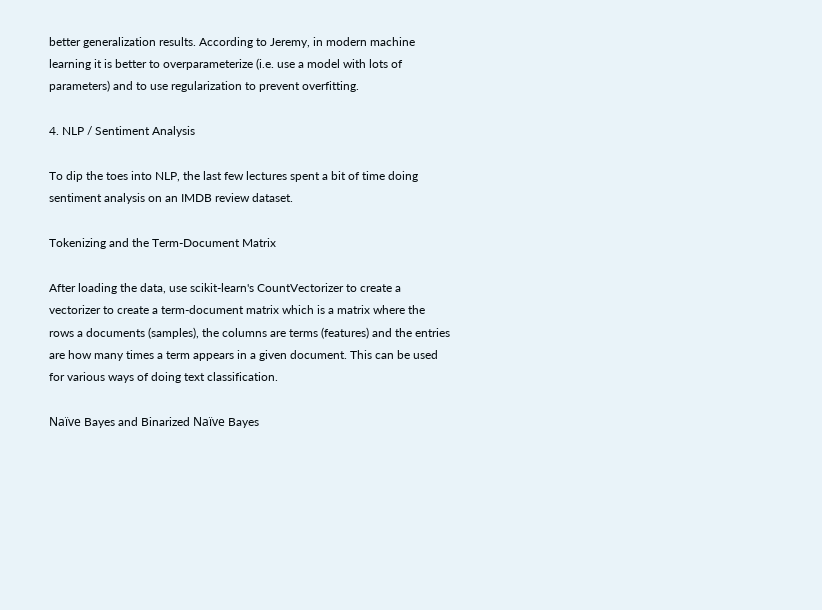better generalization results. According to Jeremy, in modern machine learning it is better to overparameterize (i.e. use a model with lots of parameters) and to use regularization to prevent overfitting.

4. NLP / Sentiment Analysis

To dip the toes into NLP, the last few lectures spent a bit of time doing sentiment analysis on an IMDB review dataset.

Tokenizing and the Term-Document Matrix

After loading the data, use scikit-learn's CountVectorizer to create a vectorizer to create a term-document matrix which is a matrix where the rows a documents (samples), the columns are terms (features) and the entries are how many times a term appears in a given document. This can be used for various ways of doing text classification.

Naïve Bayes and Binarized Naïve Bayes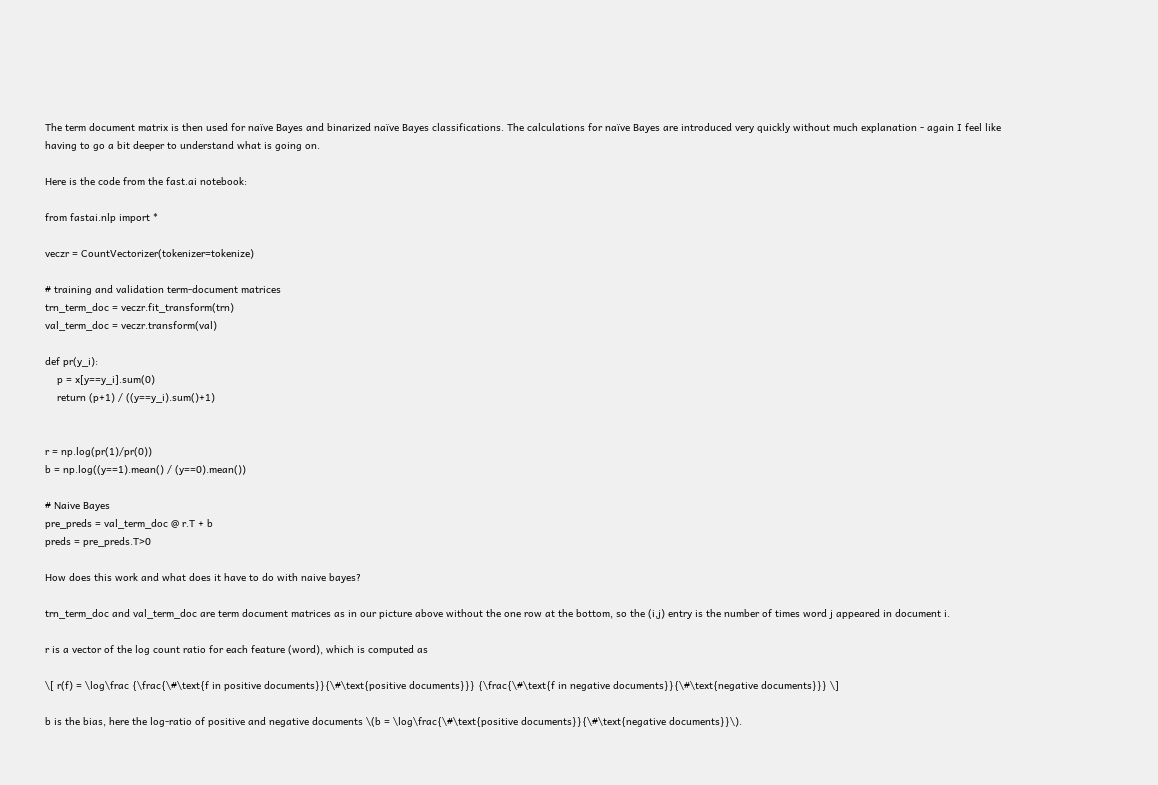The term document matrix is then used for naïve Bayes and binarized naïve Bayes classifications. The calculations for naïve Bayes are introduced very quickly without much explanation - again I feel like having to go a bit deeper to understand what is going on.

Here is the code from the fast.ai notebook:

from fastai.nlp import *

veczr = CountVectorizer(tokenizer=tokenize)

# training and validation term-document matrices
trn_term_doc = veczr.fit_transform(trn)
val_term_doc = veczr.transform(val)

def pr(y_i):
    p = x[y==y_i].sum(0)
    return (p+1) / ((y==y_i).sum()+1)


r = np.log(pr(1)/pr(0))
b = np.log((y==1).mean() / (y==0).mean())

# Naive Bayes
pre_preds = val_term_doc @ r.T + b
preds = pre_preds.T>0

How does this work and what does it have to do with naive bayes?

trn_term_doc and val_term_doc are term document matrices as in our picture above without the one row at the bottom, so the (i,j) entry is the number of times word j appeared in document i.

r is a vector of the log count ratio for each feature (word), which is computed as

\[ r(f) = \log\frac {\frac{\#\text{f in positive documents}}{\#\text{positive documents}}} {\frac{\#\text{f in negative documents}}{\#\text{negative documents}}} \]

b is the bias, here the log-ratio of positive and negative documents \(b = \log\frac{\#\text{positive documents}}{\#\text{negative documents}}\).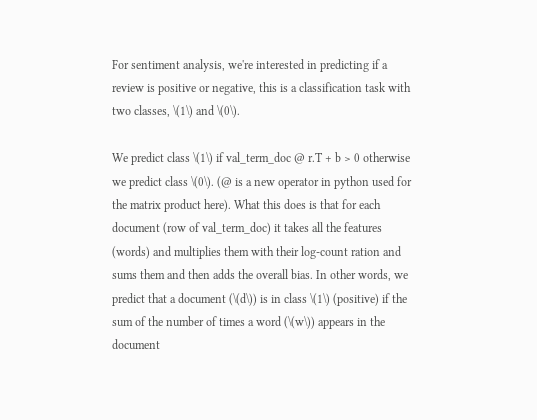For sentiment analysis, we're interested in predicting if a review is positive or negative, this is a classification task with two classes, \(1\) and \(0\).

We predict class \(1\) if val_term_doc @ r.T + b > 0 otherwise we predict class \(0\). (@ is a new operator in python used for the matrix product here). What this does is that for each document (row of val_term_doc) it takes all the features (words) and multiplies them with their log-count ration and sums them and then adds the overall bias. In other words, we predict that a document (\(d\)) is in class \(1\) (positive) if the sum of the number of times a word (\(w\)) appears in the document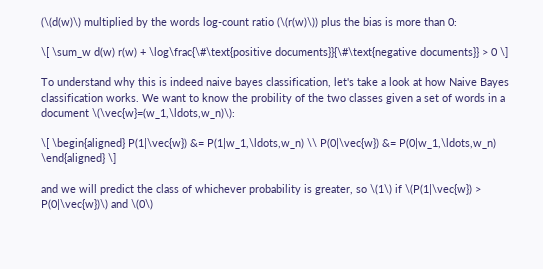(\(d(w)\) multiplied by the words log-count ratio (\(r(w)\)) plus the bias is more than 0:

\[ \sum_w d(w) r(w) + \log\frac{\#\text{positive documents}}{\#\text{negative documents}} > 0 \]

To understand why this is indeed naive bayes classification, let's take a look at how Naive Bayes classification works. We want to know the probility of the two classes given a set of words in a document \(\vec{w}=(w_1,\ldots,w_n)\):

\[ \begin{aligned} P(1|\vec{w}) &= P(1|w_1,\ldots,w_n) \\ P(0|\vec{w}) &= P(0|w_1,\ldots,w_n) \end{aligned} \]

and we will predict the class of whichever probability is greater, so \(1\) if \(P(1|\vec{w}) > P(0|\vec{w})\) and \(0\)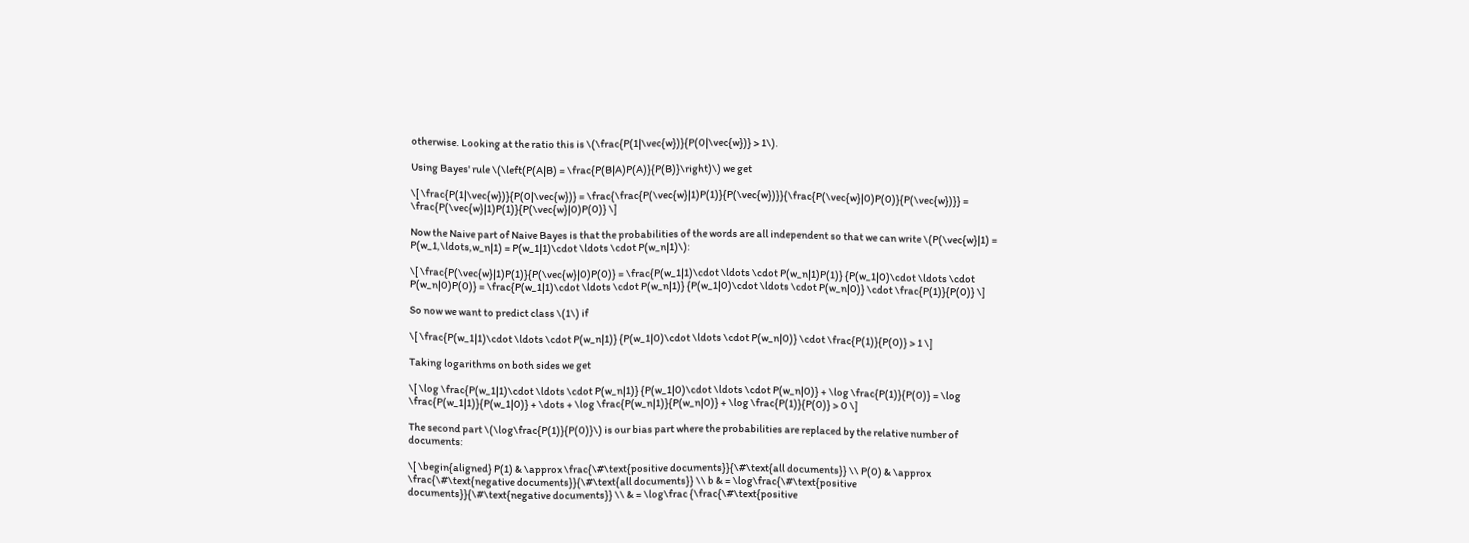otherwise. Looking at the ratio this is \(\frac{P(1|\vec{w})}{P(0|\vec{w})} > 1\).

Using Bayes' rule \(\left(P(A|B) = \frac{P(B|A)P(A)}{P(B)}\right)\) we get

\[ \frac{P(1|\vec{w})}{P(0|\vec{w})} = \frac{\frac{P(\vec{w}|1)P(1)}{P(\vec{w})}}{\frac{P(\vec{w}|0)P(0)}{P(\vec{w})}} = \frac{P(\vec{w}|1)P(1)}{P(\vec{w}|0)P(0)} \]

Now the Naive part of Naive Bayes is that the probabilities of the words are all independent so that we can write \(P(\vec{w}|1) = P(w_1,\ldots,w_n|1) = P(w_1|1)\cdot \ldots \cdot P(w_n|1)\):

\[ \frac{P(\vec{w}|1)P(1)}{P(\vec{w}|0)P(0)} = \frac{P(w_1|1)\cdot \ldots \cdot P(w_n|1)P(1)} {P(w_1|0)\cdot \ldots \cdot P(w_n|0)P(0)} = \frac{P(w_1|1)\cdot \ldots \cdot P(w_n|1)} {P(w_1|0)\cdot \ldots \cdot P(w_n|0)} \cdot \frac{P(1)}{P(0)} \]

So now we want to predict class \(1\) if

\[ \frac{P(w_1|1)\cdot \ldots \cdot P(w_n|1)} {P(w_1|0)\cdot \ldots \cdot P(w_n|0)} \cdot \frac{P(1)}{P(0)} > 1 \]

Taking logarithms on both sides we get

\[ \log \frac{P(w_1|1)\cdot \ldots \cdot P(w_n|1)} {P(w_1|0)\cdot \ldots \cdot P(w_n|0)} + \log \frac{P(1)}{P(0)} = \log \frac{P(w_1|1)}{P(w_1|0)} + \dots + \log \frac{P(w_n|1)}{P(w_n|0)} + \log \frac{P(1)}{P(0)} > 0 \]

The second part \(\log\frac{P(1)}{P(0)}\) is our bias part where the probabilities are replaced by the relative number of documents:

\[ \begin{aligned} P(1) & \approx \frac{\#\text{positive documents}}{\#\text{all documents}} \\ P(0) & \approx \frac{\#\text{negative documents}}{\#\text{all documents}} \\ b & = \log\frac{\#\text{positive documents}}{\#\text{negative documents}} \\ & = \log\frac {\frac{\#\text{positive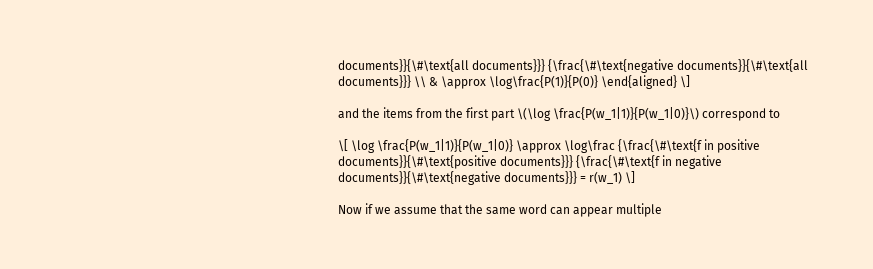documents}}{\#\text{all documents}}} {\frac{\#\text{negative documents}}{\#\text{all documents}}} \\ & \approx \log\frac{P(1)}{P(0)} \end{aligned} \]

and the items from the first part \(\log \frac{P(w_1|1)}{P(w_1|0)}\) correspond to

\[ \log \frac{P(w_1|1)}{P(w_1|0)} \approx \log\frac {\frac{\#\text{f in positive documents}}{\#\text{positive documents}}} {\frac{\#\text{f in negative documents}}{\#\text{negative documents}}} = r(w_1) \]

Now if we assume that the same word can appear multiple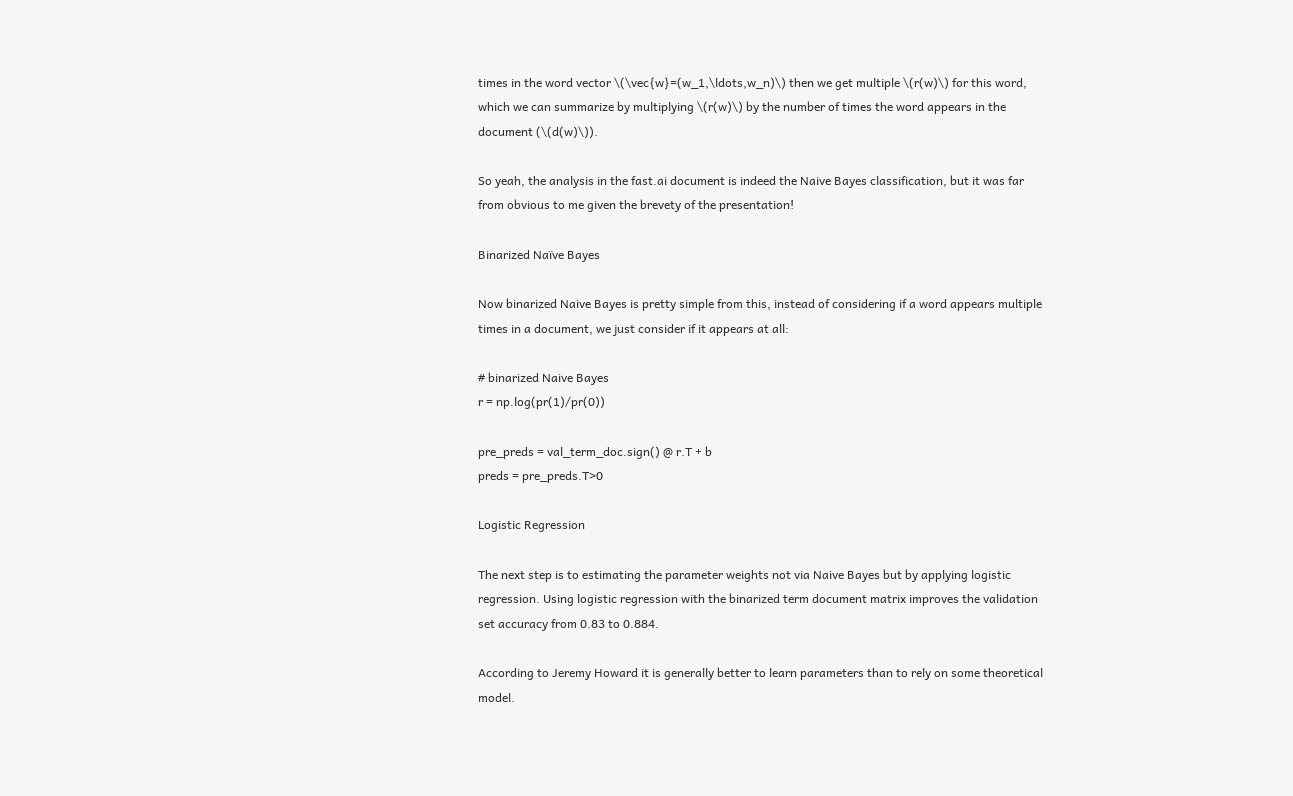times in the word vector \(\vec{w}=(w_1,\ldots,w_n)\) then we get multiple \(r(w)\) for this word, which we can summarize by multiplying \(r(w)\) by the number of times the word appears in the document (\(d(w)\)).

So yeah, the analysis in the fast.ai document is indeed the Naive Bayes classification, but it was far from obvious to me given the brevety of the presentation!

Binarized Naïve Bayes

Now binarized Naive Bayes is pretty simple from this, instead of considering if a word appears multiple times in a document, we just consider if it appears at all:

# binarized Naive Bayes
r = np.log(pr(1)/pr(0))

pre_preds = val_term_doc.sign() @ r.T + b
preds = pre_preds.T>0

Logistic Regression

The next step is to estimating the parameter weights not via Naive Bayes but by applying logistic regression. Using logistic regression with the binarized term document matrix improves the validation set accuracy from 0.83 to 0.884.

According to Jeremy Howard it is generally better to learn parameters than to rely on some theoretical model.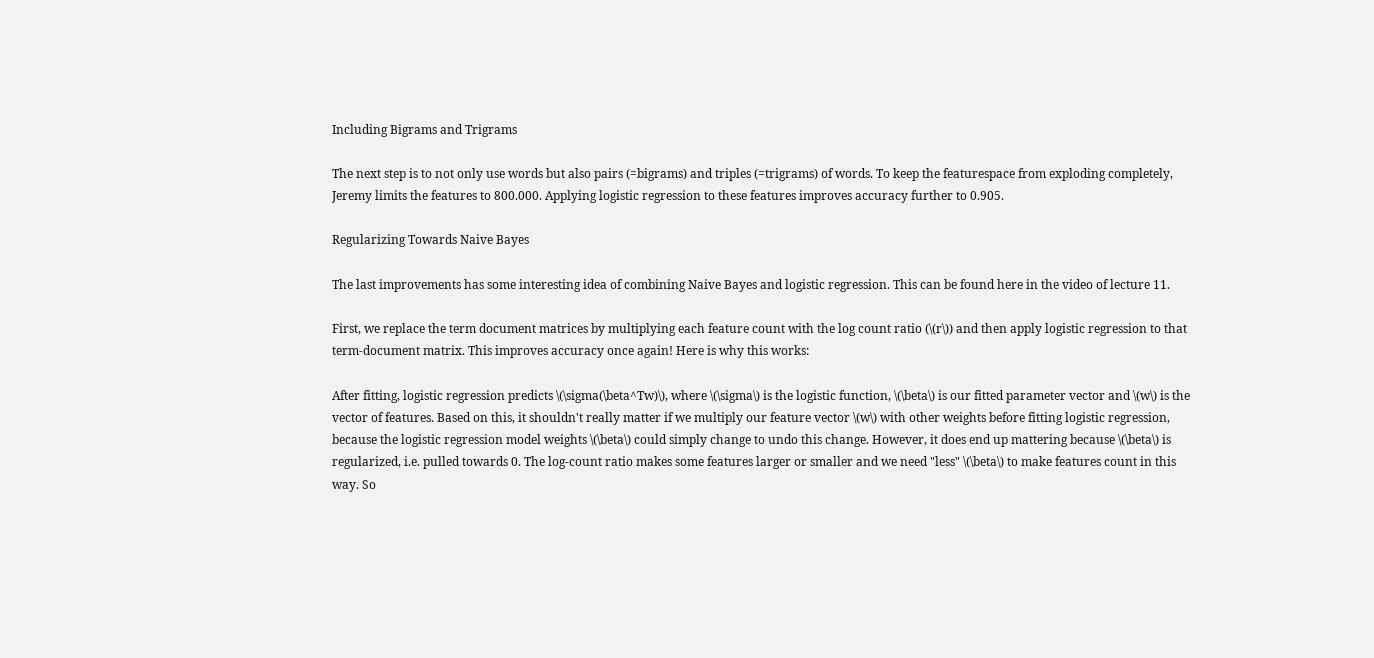Including Bigrams and Trigrams

The next step is to not only use words but also pairs (=bigrams) and triples (=trigrams) of words. To keep the featurespace from exploding completely, Jeremy limits the features to 800.000. Applying logistic regression to these features improves accuracy further to 0.905.

Regularizing Towards Naive Bayes

The last improvements has some interesting idea of combining Naive Bayes and logistic regression. This can be found here in the video of lecture 11.

First, we replace the term document matrices by multiplying each feature count with the log count ratio (\(r\)) and then apply logistic regression to that term-document matrix. This improves accuracy once again! Here is why this works:

After fitting, logistic regression predicts \(\sigma(\beta^Tw)\), where \(\sigma\) is the logistic function, \(\beta\) is our fitted parameter vector and \(w\) is the vector of features. Based on this, it shouldn't really matter if we multiply our feature vector \(w\) with other weights before fitting logistic regression, because the logistic regression model weights \(\beta\) could simply change to undo this change. However, it does end up mattering because \(\beta\) is regularized, i.e. pulled towards 0. The log-count ratio makes some features larger or smaller and we need "less" \(\beta\) to make features count in this way. So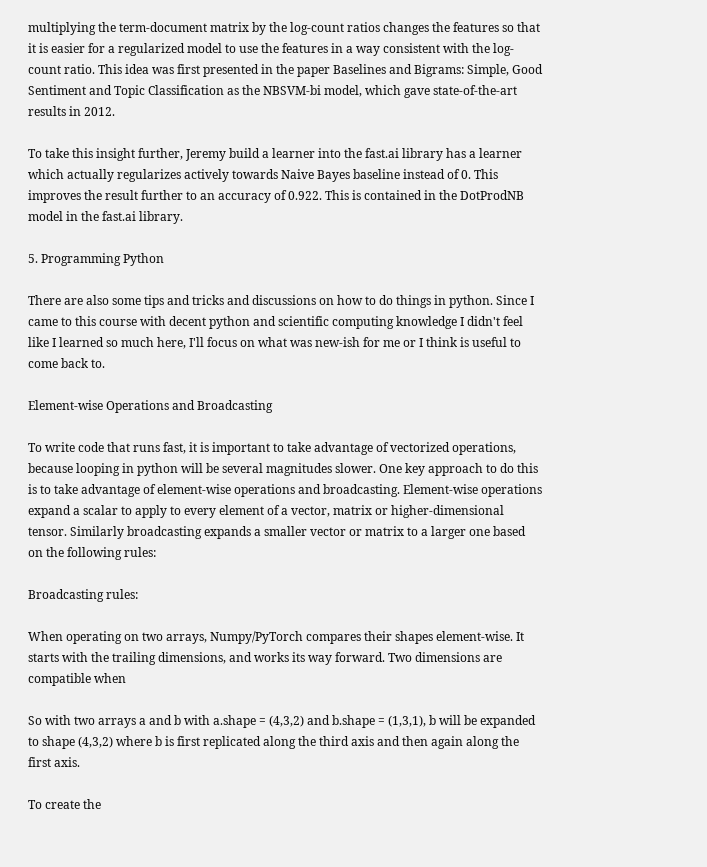multiplying the term-document matrix by the log-count ratios changes the features so that it is easier for a regularized model to use the features in a way consistent with the log-count ratio. This idea was first presented in the paper Baselines and Bigrams: Simple, Good Sentiment and Topic Classification as the NBSVM-bi model, which gave state-of-the-art results in 2012.

To take this insight further, Jeremy build a learner into the fast.ai library has a learner which actually regularizes actively towards Naive Bayes baseline instead of 0. This improves the result further to an accuracy of 0.922. This is contained in the DotProdNB model in the fast.ai library.

5. Programming Python

There are also some tips and tricks and discussions on how to do things in python. Since I came to this course with decent python and scientific computing knowledge I didn't feel like I learned so much here, I'll focus on what was new-ish for me or I think is useful to come back to.

Element-wise Operations and Broadcasting

To write code that runs fast, it is important to take advantage of vectorized operations, because looping in python will be several magnitudes slower. One key approach to do this is to take advantage of element-wise operations and broadcasting. Element-wise operations expand a scalar to apply to every element of a vector, matrix or higher-dimensional tensor. Similarly broadcasting expands a smaller vector or matrix to a larger one based on the following rules:

Broadcasting rules:

When operating on two arrays, Numpy/PyTorch compares their shapes element-wise. It starts with the trailing dimensions, and works its way forward. Two dimensions are compatible when

So with two arrays a and b with a.shape = (4,3,2) and b.shape = (1,3,1), b will be expanded to shape (4,3,2) where b is first replicated along the third axis and then again along the first axis.

To create the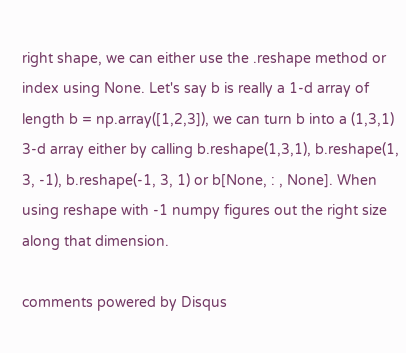right shape, we can either use the .reshape method or index using None. Let's say b is really a 1-d array of length b = np.array([1,2,3]), we can turn b into a (1,3,1) 3-d array either by calling b.reshape(1,3,1), b.reshape(1, 3, -1), b.reshape(-1, 3, 1) or b[None, : , None]. When using reshape with -1 numpy figures out the right size along that dimension.

comments powered by Disqus